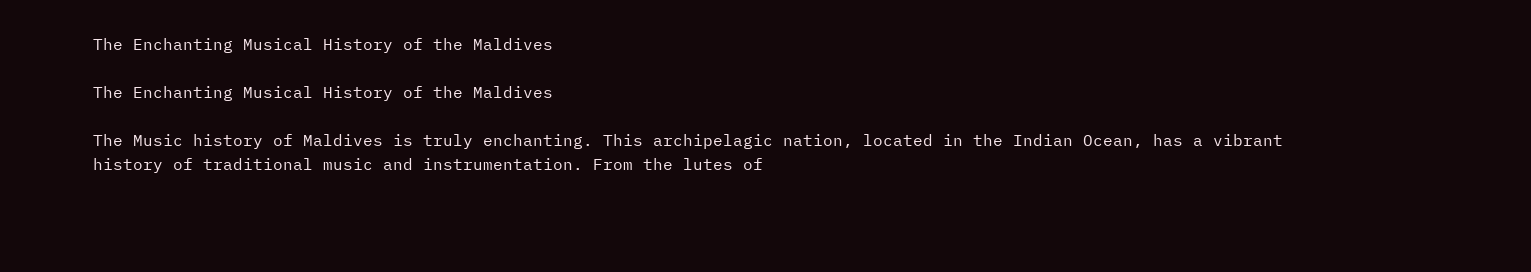The Enchanting Musical History of the Maldives

The Enchanting Musical History of the Maldives

The Music history of Maldives is truly enchanting. This archipelagic nation, located in the Indian Ocean, has a vibrant history of traditional music and instrumentation. From the lutes of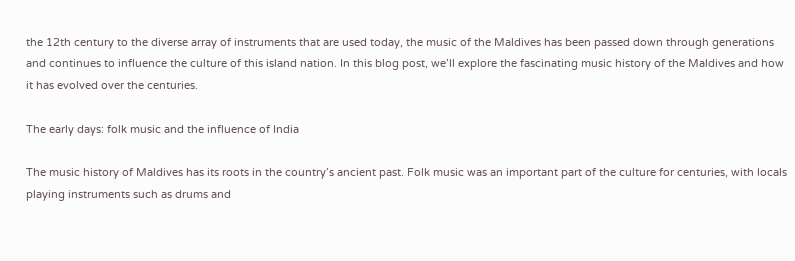the 12th century to the diverse array of instruments that are used today, the music of the Maldives has been passed down through generations and continues to influence the culture of this island nation. In this blog post, we’ll explore the fascinating music history of the Maldives and how it has evolved over the centuries.

The early days: folk music and the influence of India

The music history of Maldives has its roots in the country’s ancient past. Folk music was an important part of the culture for centuries, with locals playing instruments such as drums and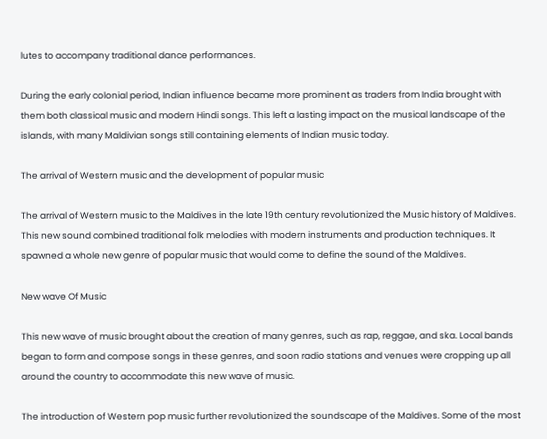lutes to accompany traditional dance performances.

During the early colonial period, Indian influence became more prominent as traders from India brought with them both classical music and modern Hindi songs. This left a lasting impact on the musical landscape of the islands, with many Maldivian songs still containing elements of Indian music today.

The arrival of Western music and the development of popular music

The arrival of Western music to the Maldives in the late 19th century revolutionized the Music history of Maldives. This new sound combined traditional folk melodies with modern instruments and production techniques. It spawned a whole new genre of popular music that would come to define the sound of the Maldives.

New wave Of Music

This new wave of music brought about the creation of many genres, such as rap, reggae, and ska. Local bands began to form and compose songs in these genres, and soon radio stations and venues were cropping up all around the country to accommodate this new wave of music.

The introduction of Western pop music further revolutionized the soundscape of the Maldives. Some of the most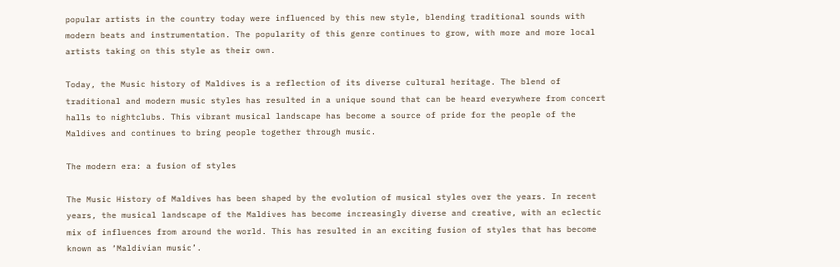popular artists in the country today were influenced by this new style, blending traditional sounds with modern beats and instrumentation. The popularity of this genre continues to grow, with more and more local artists taking on this style as their own.

Today, the Music history of Maldives is a reflection of its diverse cultural heritage. The blend of traditional and modern music styles has resulted in a unique sound that can be heard everywhere from concert halls to nightclubs. This vibrant musical landscape has become a source of pride for the people of the Maldives and continues to bring people together through music.

The modern era: a fusion of styles

The Music History of Maldives has been shaped by the evolution of musical styles over the years. In recent years, the musical landscape of the Maldives has become increasingly diverse and creative, with an eclectic mix of influences from around the world. This has resulted in an exciting fusion of styles that has become known as ‘Maldivian music’.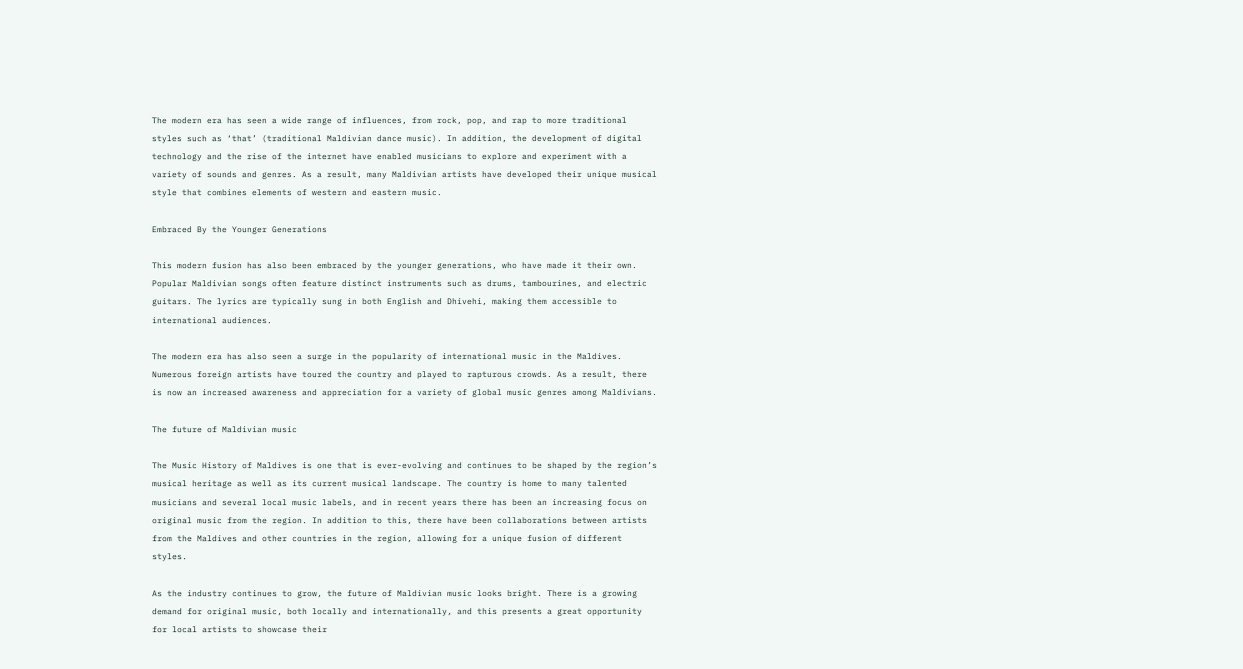The modern era has seen a wide range of influences, from rock, pop, and rap to more traditional styles such as ‘that’ (traditional Maldivian dance music). In addition, the development of digital technology and the rise of the internet have enabled musicians to explore and experiment with a variety of sounds and genres. As a result, many Maldivian artists have developed their unique musical style that combines elements of western and eastern music.

Embraced By the Younger Generations

This modern fusion has also been embraced by the younger generations, who have made it their own. Popular Maldivian songs often feature distinct instruments such as drums, tambourines, and electric guitars. The lyrics are typically sung in both English and Dhivehi, making them accessible to international audiences.

The modern era has also seen a surge in the popularity of international music in the Maldives. Numerous foreign artists have toured the country and played to rapturous crowds. As a result, there is now an increased awareness and appreciation for a variety of global music genres among Maldivians.

The future of Maldivian music

The Music History of Maldives is one that is ever-evolving and continues to be shaped by the region’s musical heritage as well as its current musical landscape. The country is home to many talented musicians and several local music labels, and in recent years there has been an increasing focus on original music from the region. In addition to this, there have been collaborations between artists from the Maldives and other countries in the region, allowing for a unique fusion of different styles.

As the industry continues to grow, the future of Maldivian music looks bright. There is a growing demand for original music, both locally and internationally, and this presents a great opportunity for local artists to showcase their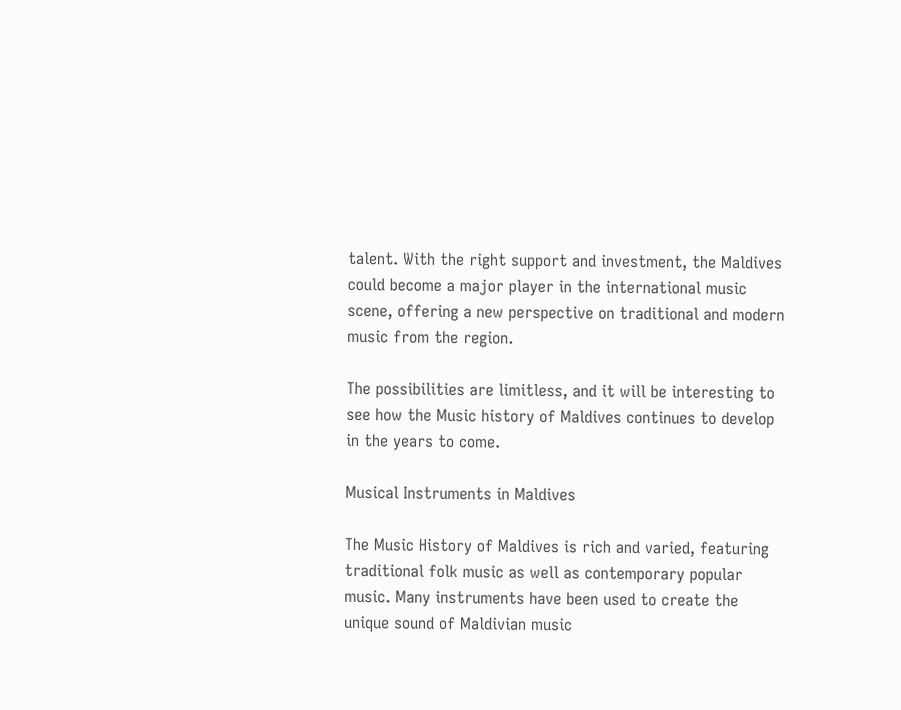talent. With the right support and investment, the Maldives could become a major player in the international music scene, offering a new perspective on traditional and modern music from the region.

The possibilities are limitless, and it will be interesting to see how the Music history of Maldives continues to develop in the years to come.

Musical Instruments in Maldives

The Music History of Maldives is rich and varied, featuring traditional folk music as well as contemporary popular music. Many instruments have been used to create the unique sound of Maldivian music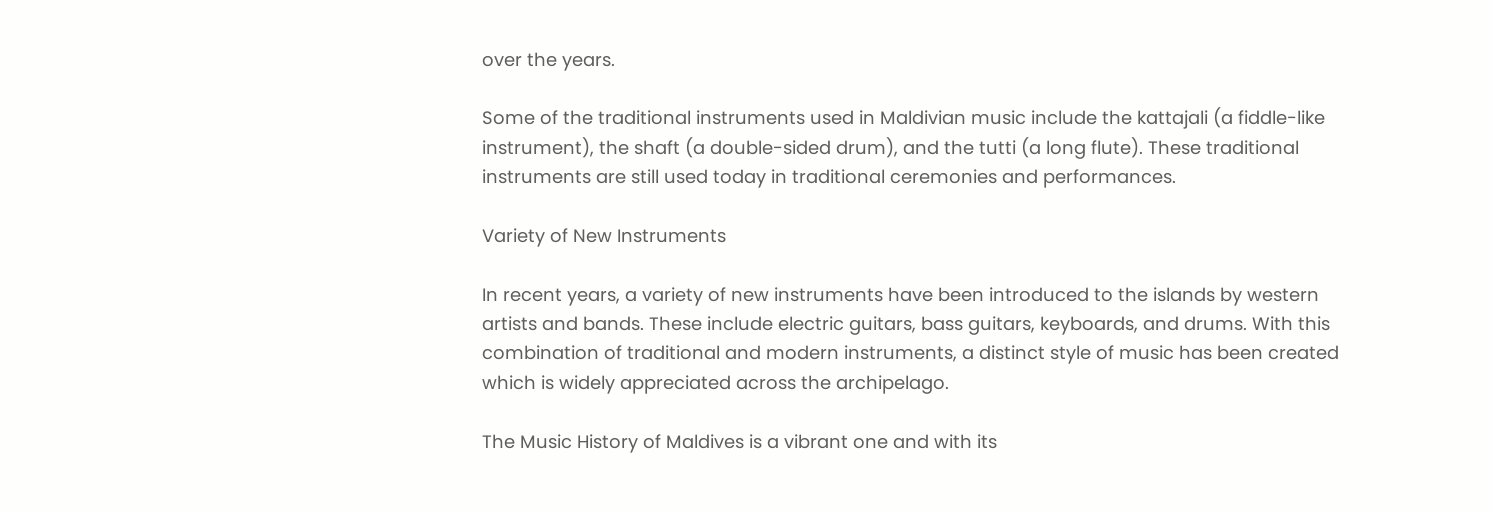over the years.

Some of the traditional instruments used in Maldivian music include the kattajali (a fiddle-like instrument), the shaft (a double-sided drum), and the tutti (a long flute). These traditional instruments are still used today in traditional ceremonies and performances.

Variety of New Instruments

In recent years, a variety of new instruments have been introduced to the islands by western artists and bands. These include electric guitars, bass guitars, keyboards, and drums. With this combination of traditional and modern instruments, a distinct style of music has been created which is widely appreciated across the archipelago.

The Music History of Maldives is a vibrant one and with its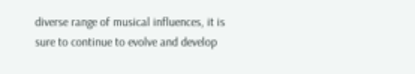diverse range of musical influences, it is sure to continue to evolve and develop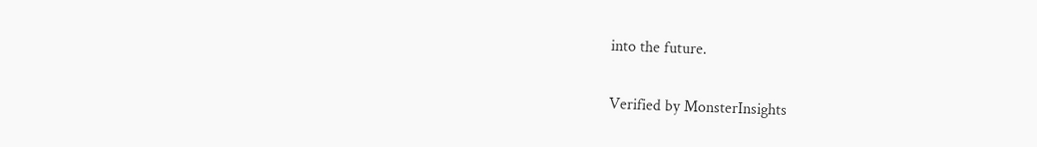into the future.

Verified by MonsterInsights